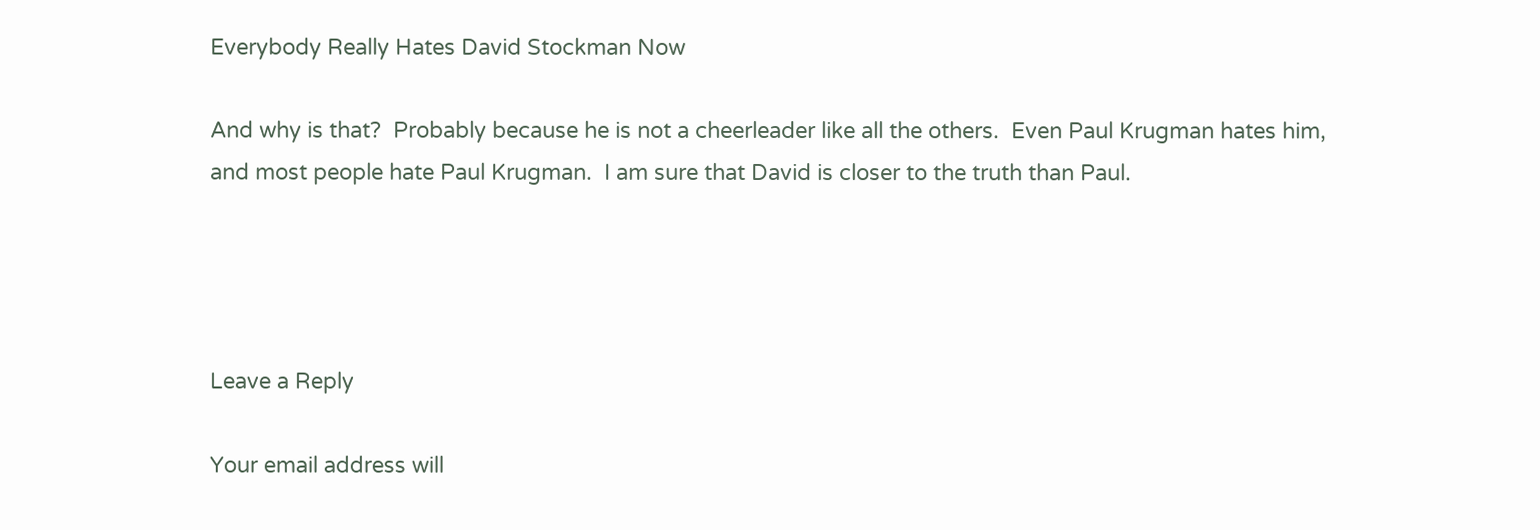Everybody Really Hates David Stockman Now

And why is that?  Probably because he is not a cheerleader like all the others.  Even Paul Krugman hates him, and most people hate Paul Krugman.  I am sure that David is closer to the truth than Paul.




Leave a Reply

Your email address will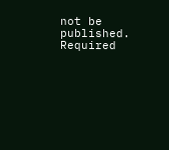not be published. Required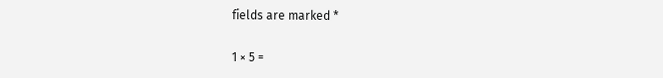fields are marked *

1 × 5 =